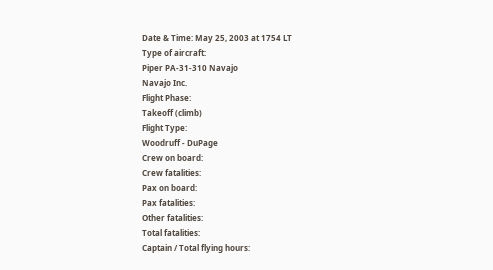Date & Time: May 25, 2003 at 1754 LT
Type of aircraft:
Piper PA-31-310 Navajo
Navajo Inc.
Flight Phase:
Takeoff (climb)
Flight Type:
Woodruff - DuPage
Crew on board:
Crew fatalities:
Pax on board:
Pax fatalities:
Other fatalities:
Total fatalities:
Captain / Total flying hours: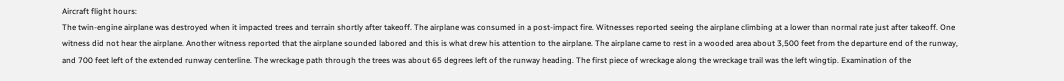Aircraft flight hours:
The twin-engine airplane was destroyed when it impacted trees and terrain shortly after takeoff. The airplane was consumed in a post-impact fire. Witnesses reported seeing the airplane climbing at a lower than normal rate just after takeoff. One witness did not hear the airplane. Another witness reported that the airplane sounded labored and this is what drew his attention to the airplane. The airplane came to rest in a wooded area about 3,500 feet from the departure end of the runway, and 700 feet left of the extended runway centerline. The wreckage path through the trees was about 65 degrees left of the runway heading. The first piece of wreckage along the wreckage trail was the left wingtip. Examination of the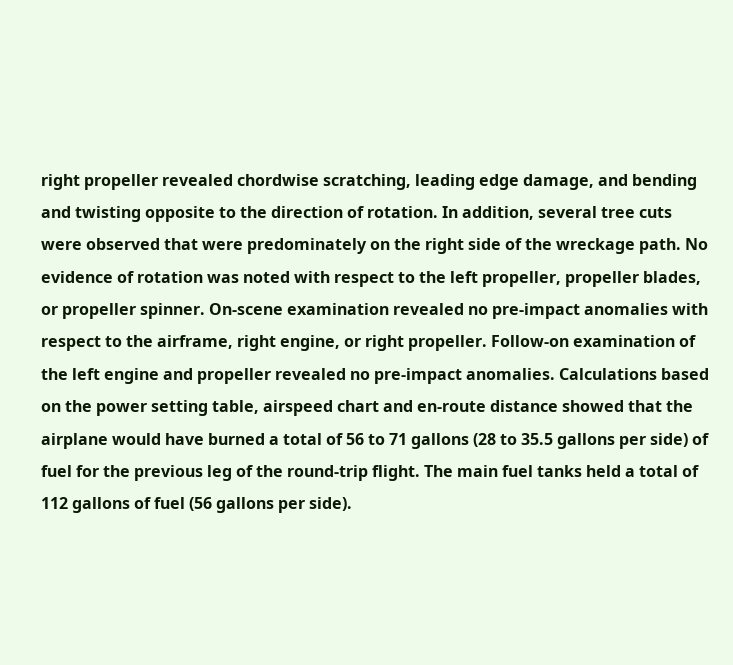right propeller revealed chordwise scratching, leading edge damage, and bending and twisting opposite to the direction of rotation. In addition, several tree cuts were observed that were predominately on the right side of the wreckage path. No evidence of rotation was noted with respect to the left propeller, propeller blades, or propeller spinner. On-scene examination revealed no pre-impact anomalies with respect to the airframe, right engine, or right propeller. Follow-on examination of the left engine and propeller revealed no pre-impact anomalies. Calculations based on the power setting table, airspeed chart and en-route distance showed that the airplane would have burned a total of 56 to 71 gallons (28 to 35.5 gallons per side) of fuel for the previous leg of the round-trip flight. The main fuel tanks held a total of 112 gallons of fuel (56 gallons per side).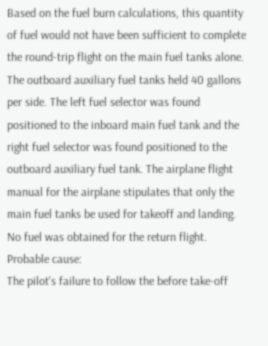Based on the fuel burn calculations, this quantity of fuel would not have been sufficient to complete the round-trip flight on the main fuel tanks alone. The outboard auxiliary fuel tanks held 40 gallons per side. The left fuel selector was found positioned to the inboard main fuel tank and the right fuel selector was found positioned to the outboard auxiliary fuel tank. The airplane flight manual for the airplane stipulates that only the main fuel tanks be used for takeoff and landing. No fuel was obtained for the return flight.
Probable cause:
The pilot's failure to follow the before take-off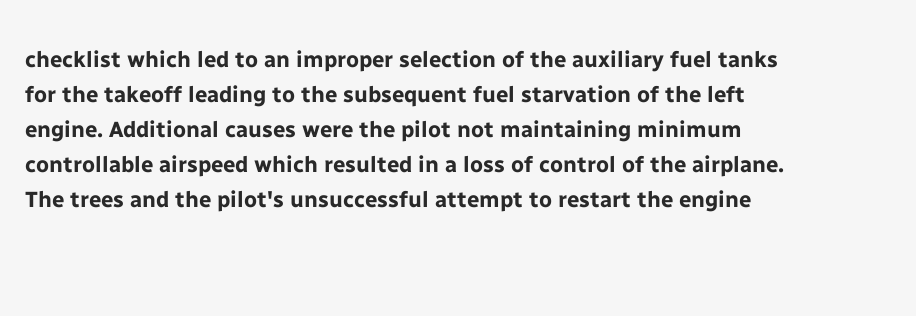checklist which led to an improper selection of the auxiliary fuel tanks for the takeoff leading to the subsequent fuel starvation of the left engine. Additional causes were the pilot not maintaining minimum controllable airspeed which resulted in a loss of control of the airplane. The trees and the pilot's unsuccessful attempt to restart the engine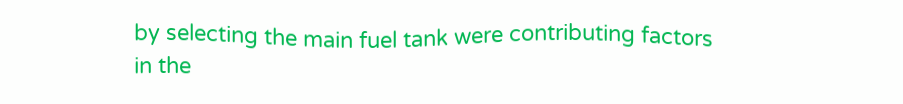by selecting the main fuel tank were contributing factors in the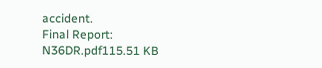accident.
Final Report:
N36DR.pdf115.51 KB